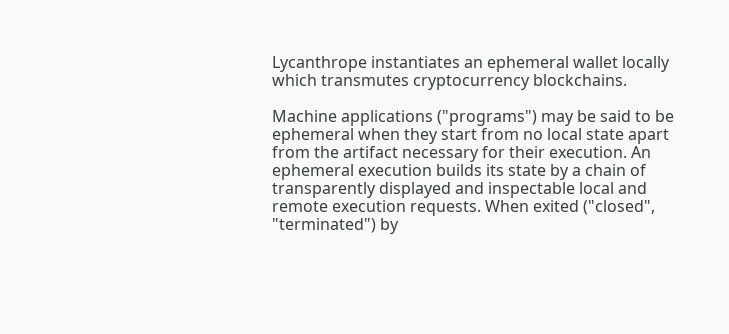Lycanthrope instantiates an ephemeral wallet locally which transmutes cryptocurrency blockchains.

Machine applications ("programs") may be said to be ephemeral when they start from no local state apart from the artifact necessary for their execution. An ephemeral execution builds its state by a chain of transparently displayed and inspectable local and remote execution requests. When exited ("closed", "terminated") by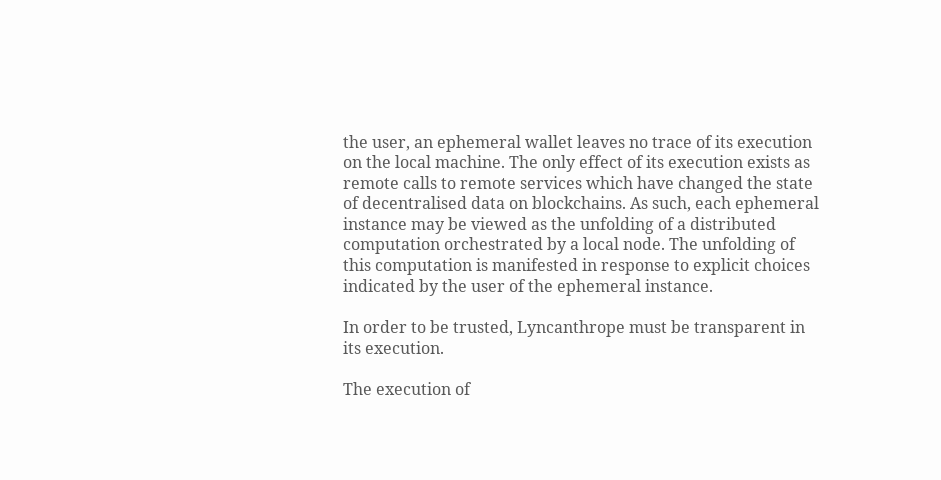the user, an ephemeral wallet leaves no trace of its execution on the local machine. The only effect of its execution exists as remote calls to remote services which have changed the state of decentralised data on blockchains. As such, each ephemeral instance may be viewed as the unfolding of a distributed computation orchestrated by a local node. The unfolding of this computation is manifested in response to explicit choices indicated by the user of the ephemeral instance.

In order to be trusted, Lyncanthrope must be transparent in its execution.

The execution of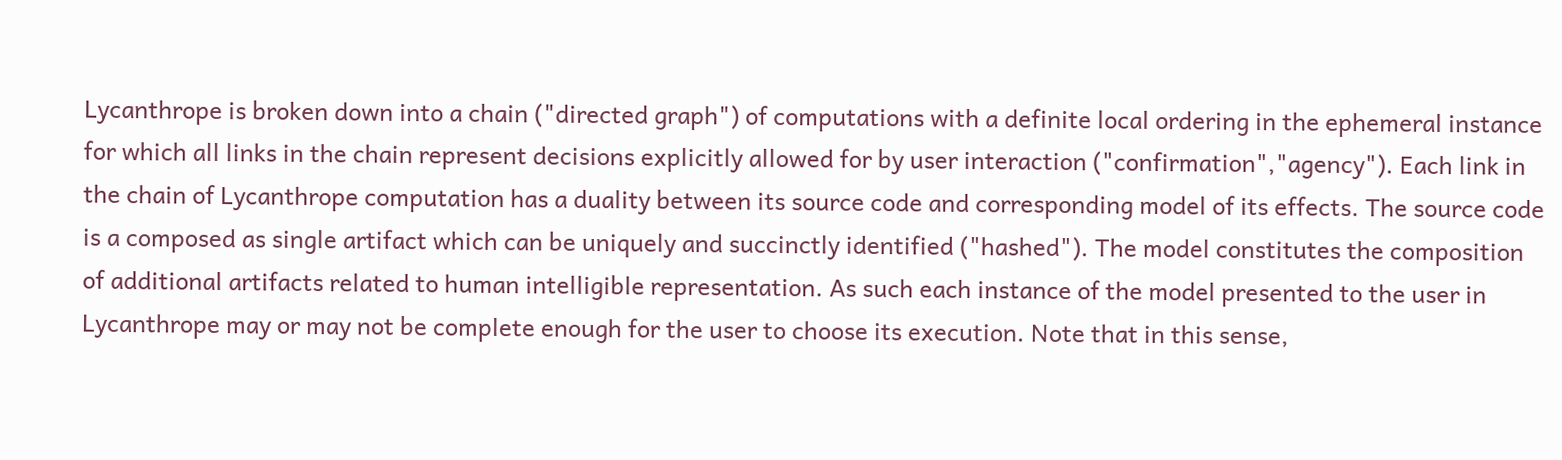Lycanthrope is broken down into a chain ("directed graph") of computations with a definite local ordering in the ephemeral instance for which all links in the chain represent decisions explicitly allowed for by user interaction ("confirmation","agency"). Each link in the chain of Lycanthrope computation has a duality between its source code and corresponding model of its effects. The source code is a composed as single artifact which can be uniquely and succinctly identified ("hashed"). The model constitutes the composition of additional artifacts related to human intelligible representation. As such each instance of the model presented to the user in Lycanthrope may or may not be complete enough for the user to choose its execution. Note that in this sense,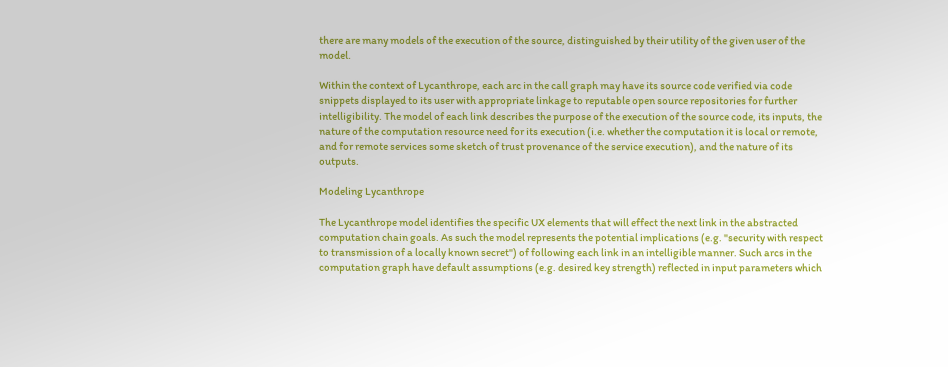there are many models of the execution of the source, distinguished by their utility of the given user of the model.

Within the context of Lycanthrope, each arc in the call graph may have its source code verified via code snippets displayed to its user with appropriate linkage to reputable open source repositories for further intelligibility. The model of each link describes the purpose of the execution of the source code, its inputs, the nature of the computation resource need for its execution (i.e. whether the computation it is local or remote, and for remote services some sketch of trust provenance of the service execution), and the nature of its outputs.

Modeling Lycanthrope

The Lycanthrope model identifies the specific UX elements that will effect the next link in the abstracted computation chain goals. As such the model represents the potential implications (e.g. "security with respect to transmission of a locally known secret") of following each link in an intelligible manner. Such arcs in the computation graph have default assumptions (e.g. desired key strength) reflected in input parameters which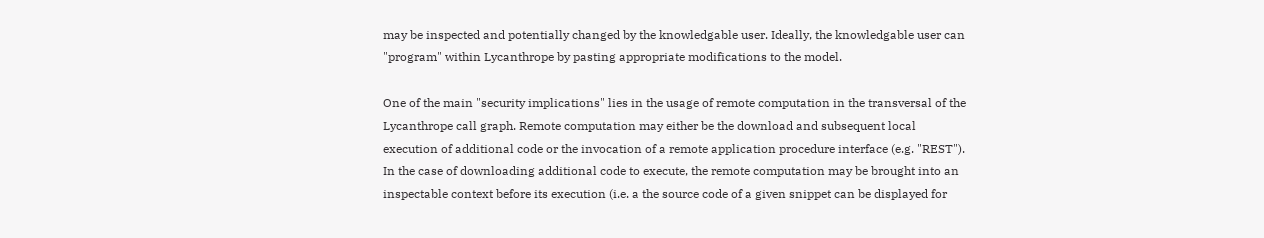may be inspected and potentially changed by the knowledgable user. Ideally, the knowledgable user can "program" within Lycanthrope by pasting appropriate modifications to the model.

One of the main "security implications" lies in the usage of remote computation in the transversal of the Lycanthrope call graph. Remote computation may either be the download and subsequent local execution of additional code or the invocation of a remote application procedure interface (e.g. "REST").  In the case of downloading additional code to execute, the remote computation may be brought into an inspectable context before its execution (i.e. a the source code of a given snippet can be displayed for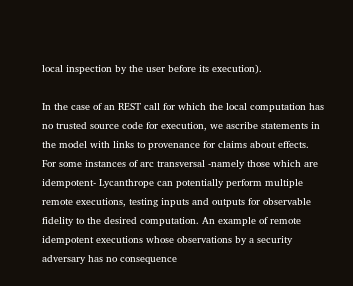local inspection by the user before its execution).

In the case of an REST call for which the local computation has no trusted source code for execution, we ascribe statements in the model with links to provenance for claims about effects. For some instances of arc transversal -namely those which are idempotent- Lycanthrope can potentially perform multiple remote executions, testing inputs and outputs for observable fidelity to the desired computation. An example of remote idempotent executions whose observations by a security adversary has no consequence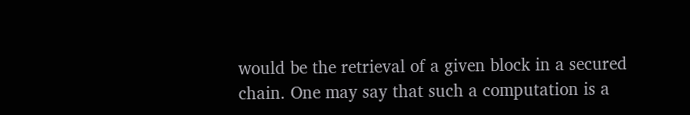would be the retrieval of a given block in a secured chain. One may say that such a computation is a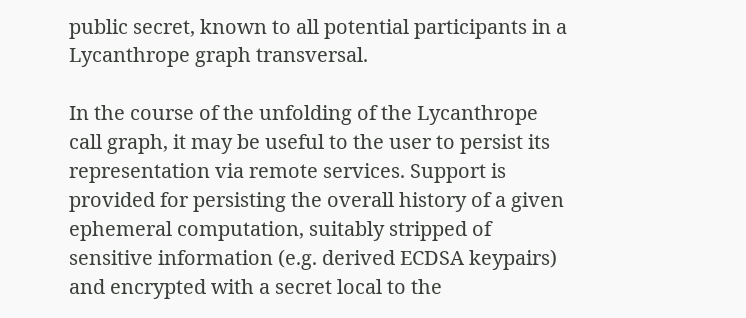public secret, known to all potential participants in a Lycanthrope graph transversal.

In the course of the unfolding of the Lycanthrope call graph, it may be useful to the user to persist its representation via remote services. Support is provided for persisting the overall history of a given ephemeral computation, suitably stripped of sensitive information (e.g. derived ECDSA keypairs) and encrypted with a secret local to the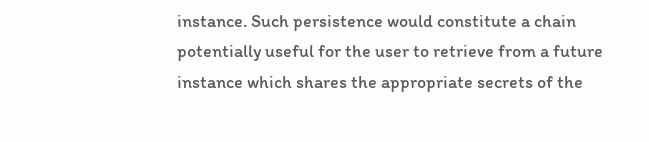instance. Such persistence would constitute a chain potentially useful for the user to retrieve from a future instance which shares the appropriate secrets of the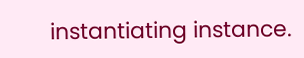instantiating instance.